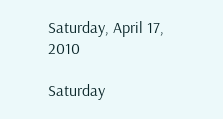Saturday, April 17, 2010

Saturday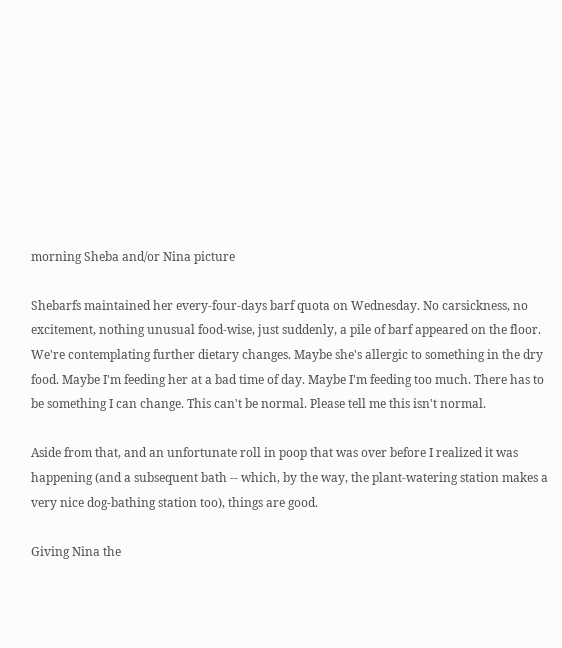morning Sheba and/or Nina picture

Shebarfs maintained her every-four-days barf quota on Wednesday. No carsickness, no excitement, nothing unusual food-wise, just suddenly, a pile of barf appeared on the floor. We're contemplating further dietary changes. Maybe she's allergic to something in the dry food. Maybe I'm feeding her at a bad time of day. Maybe I'm feeding too much. There has to be something I can change. This can't be normal. Please tell me this isn't normal.

Aside from that, and an unfortunate roll in poop that was over before I realized it was happening (and a subsequent bath -- which, by the way, the plant-watering station makes a very nice dog-bathing station too), things are good.

Giving Nina the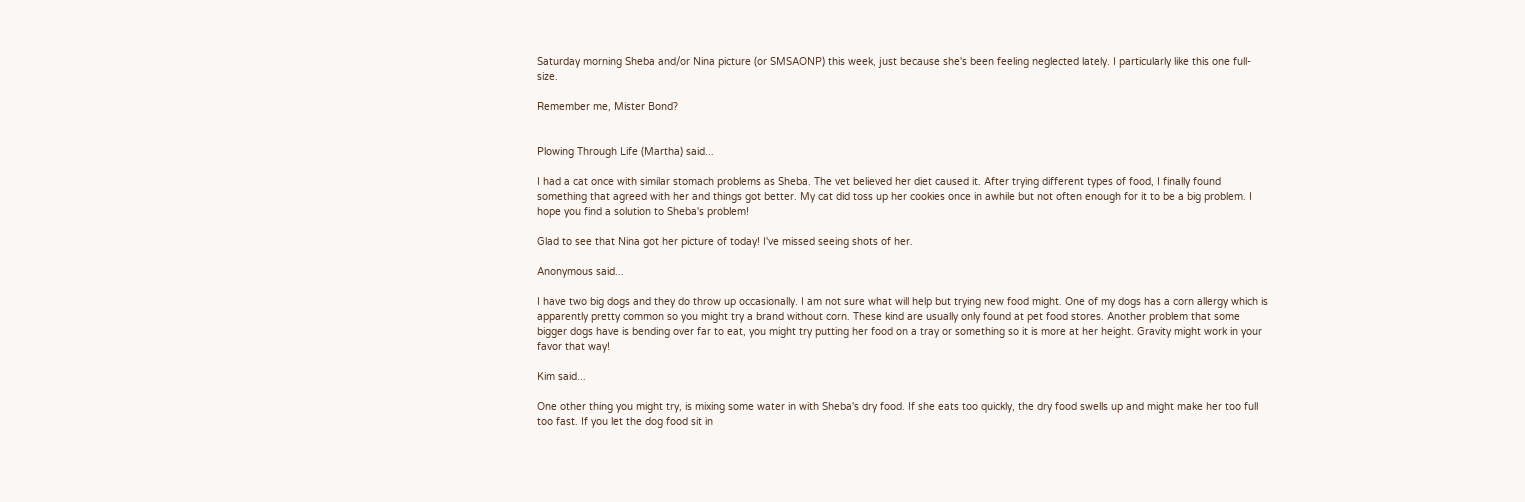Saturday morning Sheba and/or Nina picture (or SMSAONP) this week, just because she's been feeling neglected lately. I particularly like this one full-size.

Remember me, Mister Bond?


Plowing Through Life (Martha) said...

I had a cat once with similar stomach problems as Sheba. The vet believed her diet caused it. After trying different types of food, I finally found something that agreed with her and things got better. My cat did toss up her cookies once in awhile but not often enough for it to be a big problem. I hope you find a solution to Sheba's problem!

Glad to see that Nina got her picture of today! I've missed seeing shots of her.

Anonymous said...

I have two big dogs and they do throw up occasionally. I am not sure what will help but trying new food might. One of my dogs has a corn allergy which is apparently pretty common so you might try a brand without corn. These kind are usually only found at pet food stores. Another problem that some bigger dogs have is bending over far to eat, you might try putting her food on a tray or something so it is more at her height. Gravity might work in your favor that way!

Kim said...

One other thing you might try, is mixing some water in with Sheba's dry food. If she eats too quickly, the dry food swells up and might make her too full too fast. If you let the dog food sit in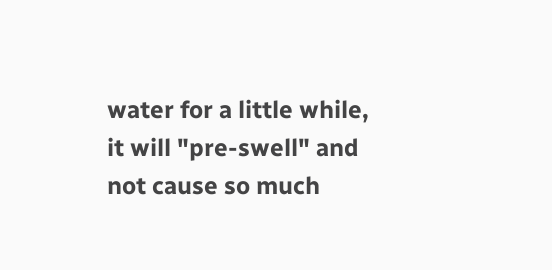water for a little while, it will "pre-swell" and not cause so much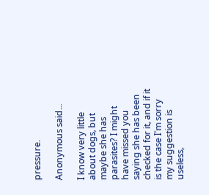pressure.

Anonymous said...

I know very little about dogs, but maybe she has parasites? I might have missed you saying she has been checked for it, and if it is the case I'm sorry my suggestion is useless,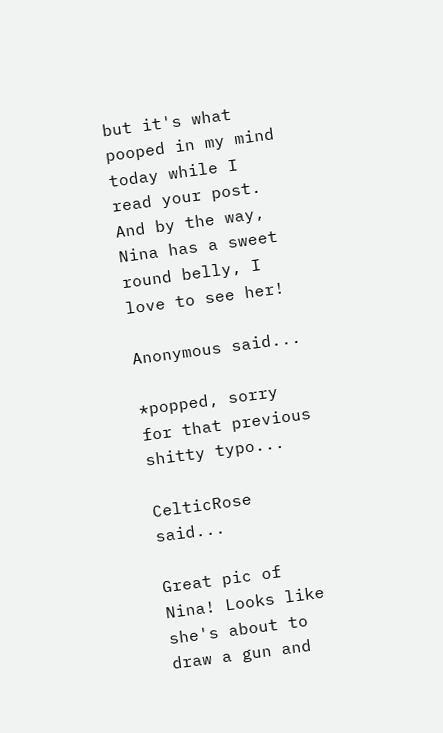but it's what pooped in my mind today while I read your post. And by the way, Nina has a sweet round belly, I love to see her!

Anonymous said...

*popped, sorry for that previous shitty typo...

CelticRose said...

Great pic of Nina! Looks like she's about to draw a gun and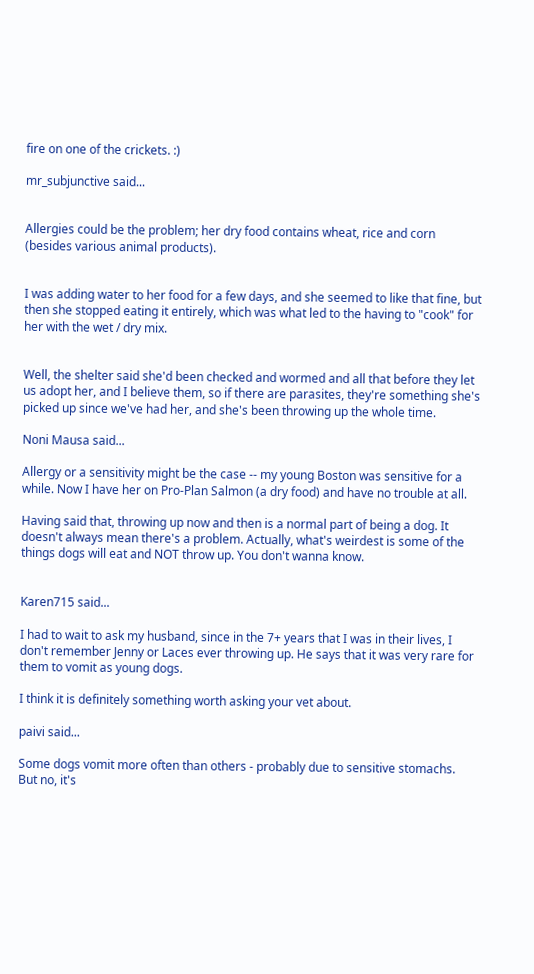fire on one of the crickets. :)

mr_subjunctive said...


Allergies could be the problem; her dry food contains wheat, rice and corn (besides various animal products).


I was adding water to her food for a few days, and she seemed to like that fine, but then she stopped eating it entirely, which was what led to the having to "cook" for her with the wet / dry mix.


Well, the shelter said she'd been checked and wormed and all that before they let us adopt her, and I believe them, so if there are parasites, they're something she's picked up since we've had her, and she's been throwing up the whole time.

Noni Mausa said...

Allergy or a sensitivity might be the case -- my young Boston was sensitive for a while. Now I have her on Pro-Plan Salmon (a dry food) and have no trouble at all.

Having said that, throwing up now and then is a normal part of being a dog. It doesn't always mean there's a problem. Actually, what's weirdest is some of the things dogs will eat and NOT throw up. You don't wanna know.


Karen715 said...

I had to wait to ask my husband, since in the 7+ years that I was in their lives, I don't remember Jenny or Laces ever throwing up. He says that it was very rare for them to vomit as young dogs.

I think it is definitely something worth asking your vet about.

paivi said...

Some dogs vomit more often than others - probably due to sensitive stomachs. But no, it's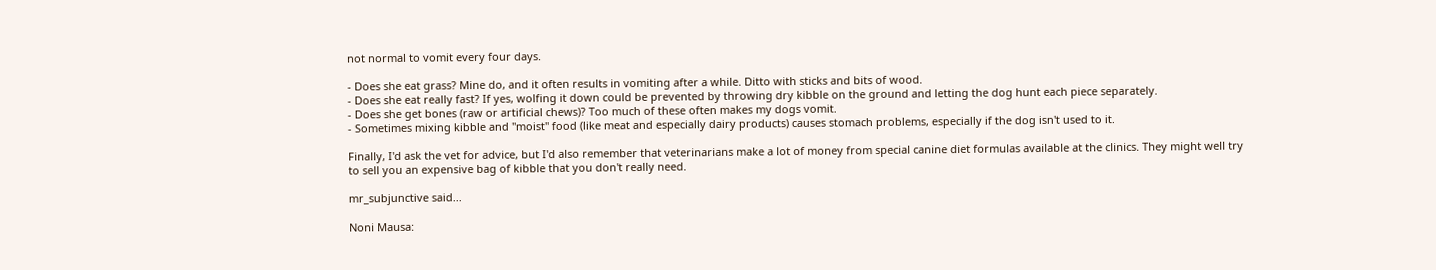not normal to vomit every four days.

- Does she eat grass? Mine do, and it often results in vomiting after a while. Ditto with sticks and bits of wood.
- Does she eat really fast? If yes, wolfing it down could be prevented by throwing dry kibble on the ground and letting the dog hunt each piece separately.
- Does she get bones (raw or artificial chews)? Too much of these often makes my dogs vomit.
- Sometimes mixing kibble and "moist" food (like meat and especially dairy products) causes stomach problems, especially if the dog isn't used to it.

Finally, I'd ask the vet for advice, but I'd also remember that veterinarians make a lot of money from special canine diet formulas available at the clinics. They might well try to sell you an expensive bag of kibble that you don't really need.

mr_subjunctive said...

Noni Mausa: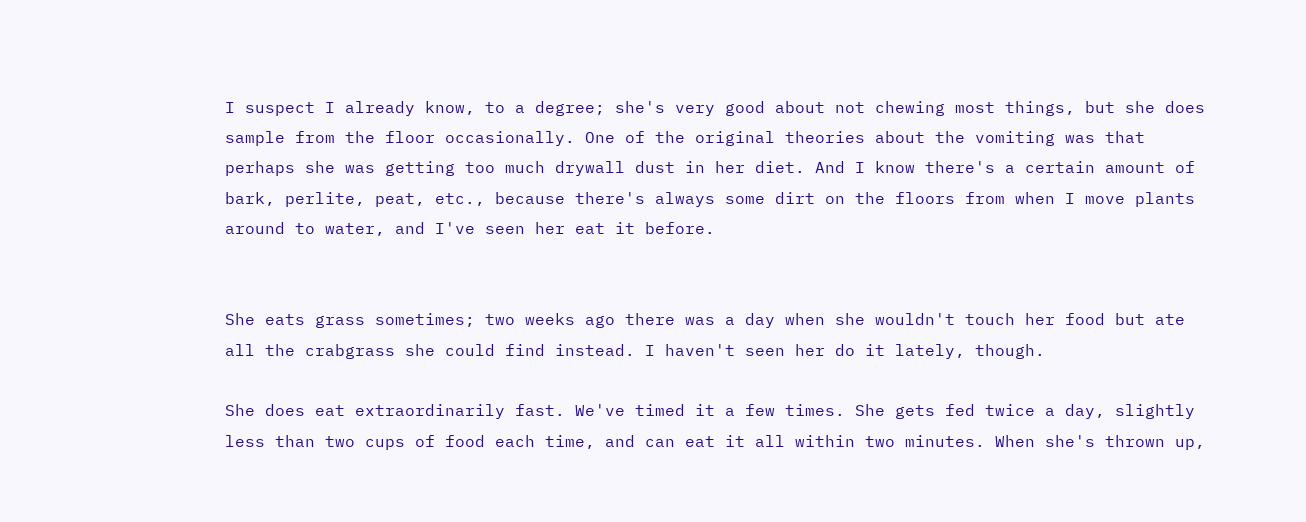I suspect I already know, to a degree; she's very good about not chewing most things, but she does sample from the floor occasionally. One of the original theories about the vomiting was that perhaps she was getting too much drywall dust in her diet. And I know there's a certain amount of bark, perlite, peat, etc., because there's always some dirt on the floors from when I move plants around to water, and I've seen her eat it before.


She eats grass sometimes; two weeks ago there was a day when she wouldn't touch her food but ate all the crabgrass she could find instead. I haven't seen her do it lately, though.

She does eat extraordinarily fast. We've timed it a few times. She gets fed twice a day, slightly less than two cups of food each time, and can eat it all within two minutes. When she's thrown up,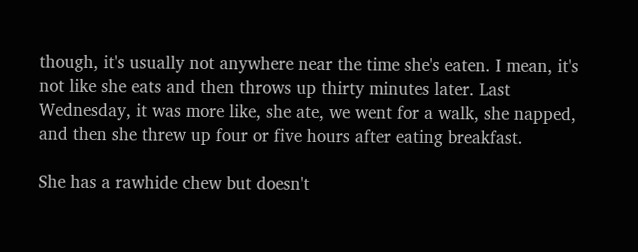though, it's usually not anywhere near the time she's eaten. I mean, it's not like she eats and then throws up thirty minutes later. Last Wednesday, it was more like, she ate, we went for a walk, she napped, and then she threw up four or five hours after eating breakfast.

She has a rawhide chew but doesn't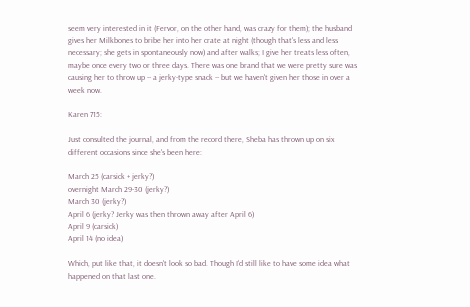seem very interested in it (Fervor, on the other hand, was crazy for them); the husband gives her Milkbones to bribe her into her crate at night (though that's less and less necessary; she gets in spontaneously now) and after walks; I give her treats less often, maybe once every two or three days. There was one brand that we were pretty sure was causing her to throw up -- a jerky-type snack -- but we haven't given her those in over a week now.

Karen 715:

Just consulted the journal, and from the record there, Sheba has thrown up on six different occasions since she's been here:

March 25 (carsick + jerky?)
overnight March 29-30 (jerky?)
March 30 (jerky?)
April 6 (jerky? Jerky was then thrown away after April 6)
April 9 (carsick)
April 14 (no idea)

Which, put like that, it doesn't look so bad. Though I'd still like to have some idea what happened on that last one.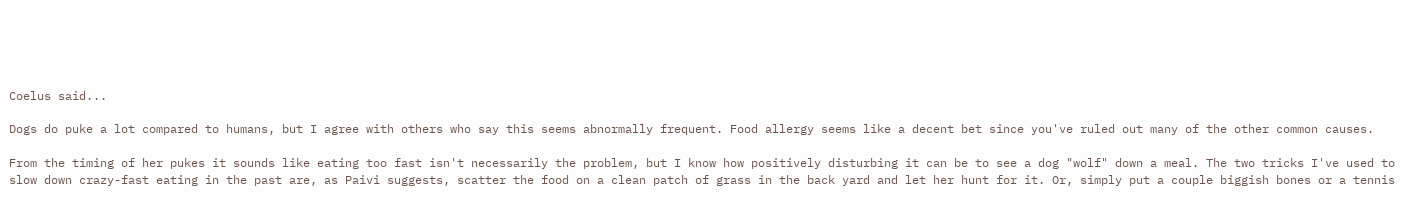Coelus said...

Dogs do puke a lot compared to humans, but I agree with others who say this seems abnormally frequent. Food allergy seems like a decent bet since you've ruled out many of the other common causes.

From the timing of her pukes it sounds like eating too fast isn't necessarily the problem, but I know how positively disturbing it can be to see a dog "wolf" down a meal. The two tricks I've used to slow down crazy-fast eating in the past are, as Paivi suggests, scatter the food on a clean patch of grass in the back yard and let her hunt for it. Or, simply put a couple biggish bones or a tennis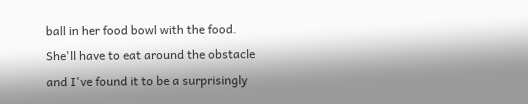ball in her food bowl with the food. She'll have to eat around the obstacle and I've found it to be a surprisingly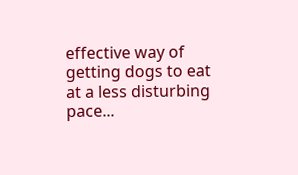effective way of getting dogs to eat at a less disturbing pace...